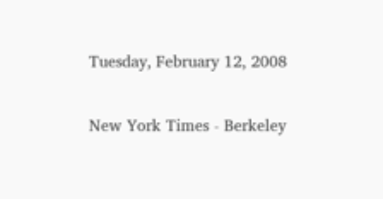Tuesday, February 12, 2008

New York Times - Berkeley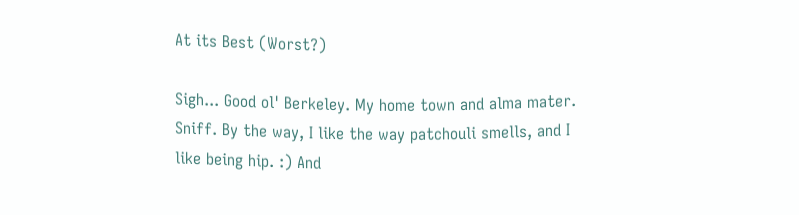At its Best (Worst?)

Sigh... Good ol' Berkeley. My home town and alma mater. Sniff. By the way, I like the way patchouli smells, and I like being hip. :) And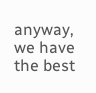anyway, we have the best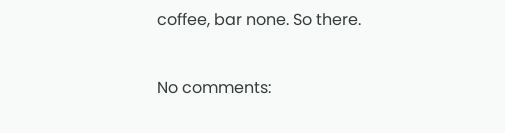coffee, bar none. So there.


No comments: